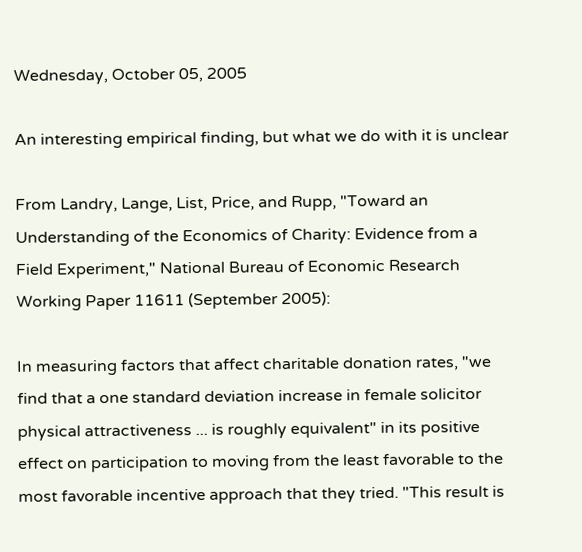Wednesday, October 05, 2005

An interesting empirical finding, but what we do with it is unclear

From Landry, Lange, List, Price, and Rupp, "Toward an Understanding of the Economics of Charity: Evidence from a Field Experiment," National Bureau of Economic Research Working Paper 11611 (September 2005):

In measuring factors that affect charitable donation rates, "we find that a one standard deviation increase in female solicitor physical attractiveness ... is roughly equivalent" in its positive effect on participation to moving from the least favorable to the most favorable incentive approach that they tried. "This result is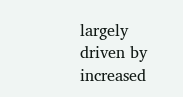largely driven by increased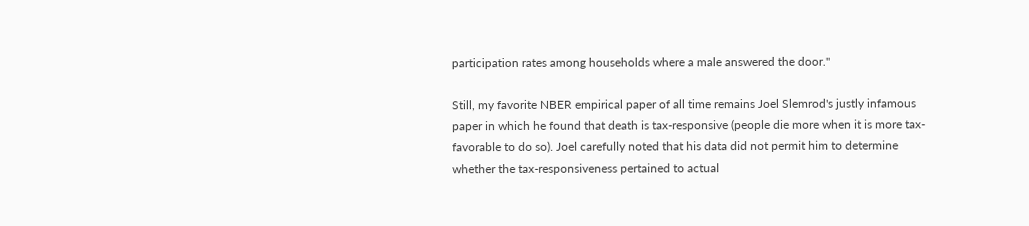participation rates among households where a male answered the door."

Still, my favorite NBER empirical paper of all time remains Joel Slemrod's justly infamous paper in which he found that death is tax-responsive (people die more when it is more tax-favorable to do so). Joel carefully noted that his data did not permit him to determine whether the tax-responsiveness pertained to actual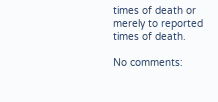times of death or merely to reported times of death.

No comments: